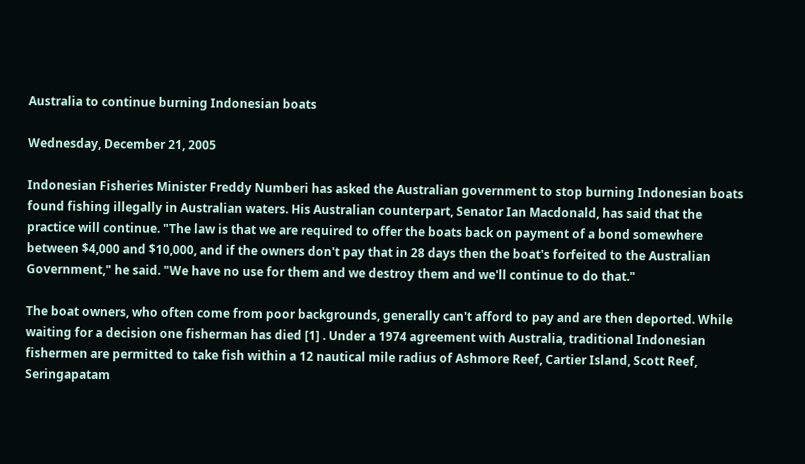Australia to continue burning Indonesian boats

Wednesday, December 21, 2005

Indonesian Fisheries Minister Freddy Numberi has asked the Australian government to stop burning Indonesian boats found fishing illegally in Australian waters. His Australian counterpart, Senator Ian Macdonald, has said that the practice will continue. "The law is that we are required to offer the boats back on payment of a bond somewhere between $4,000 and $10,000, and if the owners don't pay that in 28 days then the boat's forfeited to the Australian Government," he said. "We have no use for them and we destroy them and we'll continue to do that."

The boat owners, who often come from poor backgrounds, generally can't afford to pay and are then deported. While waiting for a decision one fisherman has died [1] . Under a 1974 agreement with Australia, traditional Indonesian fishermen are permitted to take fish within a 12 nautical mile radius of Ashmore Reef, Cartier Island, Scott Reef, Seringapatam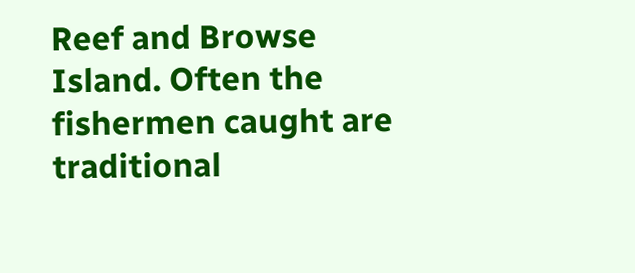Reef and Browse Island. Often the fishermen caught are traditional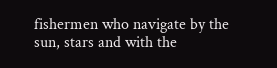fishermen who navigate by the sun, stars and with the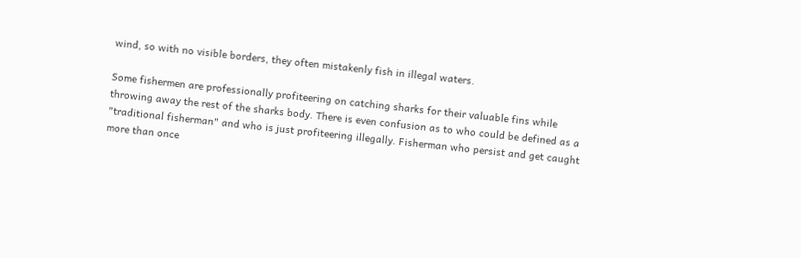wind, so with no visible borders, they often mistakenly fish in illegal waters.

Some fishermen are professionally profiteering on catching sharks for their valuable fins while throwing away the rest of the sharks body. There is even confusion as to who could be defined as a "traditional fisherman" and who is just profiteering illegally. Fisherman who persist and get caught more than once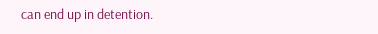can end up in detention.